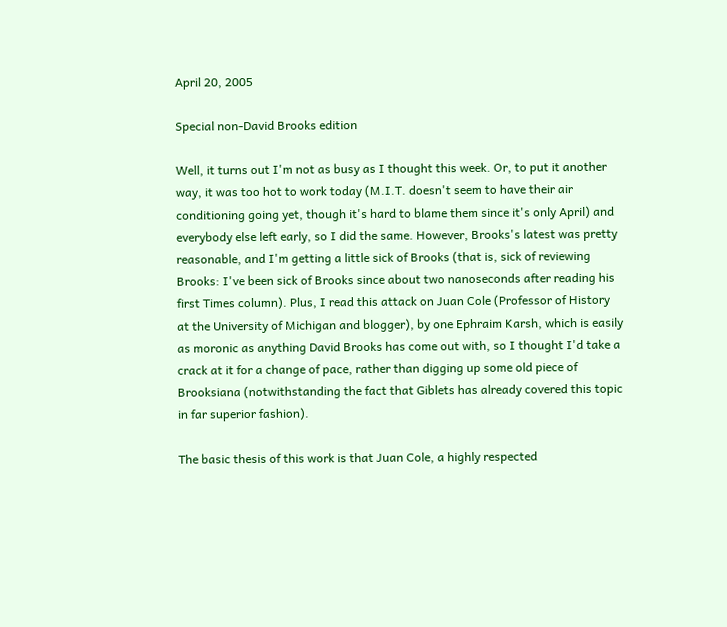April 20, 2005

Special non-David Brooks edition

Well, it turns out I'm not as busy as I thought this week. Or, to put it another way, it was too hot to work today (M.I.T. doesn't seem to have their air conditioning going yet, though it's hard to blame them since it's only April) and everybody else left early, so I did the same. However, Brooks's latest was pretty reasonable, and I'm getting a little sick of Brooks (that is, sick of reviewing Brooks: I've been sick of Brooks since about two nanoseconds after reading his first Times column). Plus, I read this attack on Juan Cole (Professor of History at the University of Michigan and blogger), by one Ephraim Karsh, which is easily as moronic as anything David Brooks has come out with, so I thought I'd take a crack at it for a change of pace, rather than digging up some old piece of Brooksiana (notwithstanding the fact that Giblets has already covered this topic in far superior fashion).

The basic thesis of this work is that Juan Cole, a highly respected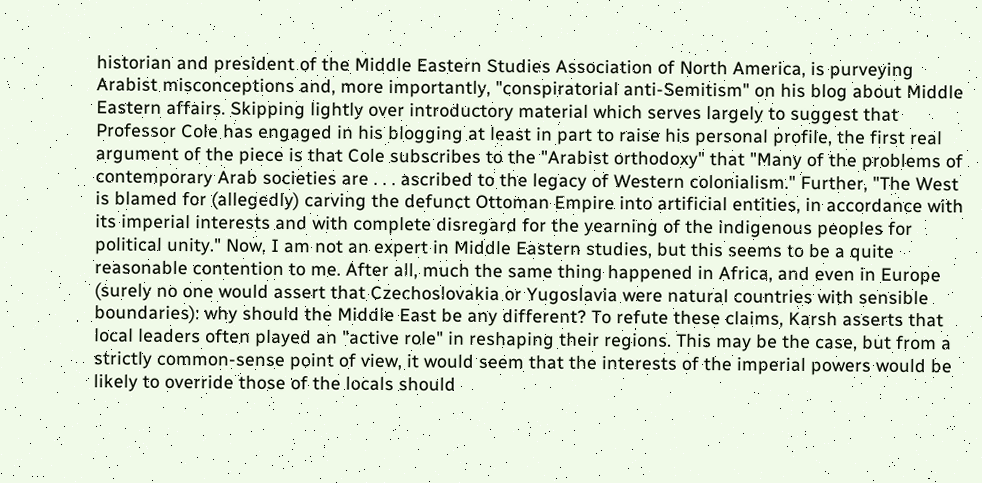historian and president of the Middle Eastern Studies Association of North America, is purveying Arabist misconceptions and, more importantly, "conspiratorial anti-Semitism" on his blog about Middle Eastern affairs. Skipping lightly over introductory material which serves largely to suggest that Professor Cole has engaged in his blogging at least in part to raise his personal profile, the first real argument of the piece is that Cole subscribes to the "Arabist orthodoxy" that "Many of the problems of contemporary Arab societies are . . . ascribed to the legacy of Western colonialism." Further, "The West is blamed for (allegedly) carving the defunct Ottoman Empire into artificial entities, in accordance with its imperial interests and with complete disregard for the yearning of the indigenous peoples for political unity." Now, I am not an expert in Middle Eastern studies, but this seems to be a quite reasonable contention to me. After all, much the same thing happened in Africa, and even in Europe (surely no one would assert that Czechoslovakia or Yugoslavia were natural countries with sensible boundaries): why should the Middle East be any different? To refute these claims, Karsh asserts that local leaders often played an "active role" in reshaping their regions. This may be the case, but from a strictly common-sense point of view, it would seem that the interests of the imperial powers would be likely to override those of the locals should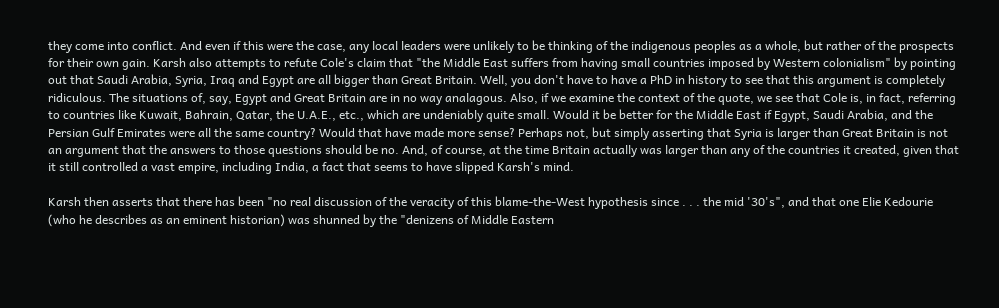they come into conflict. And even if this were the case, any local leaders were unlikely to be thinking of the indigenous peoples as a whole, but rather of the prospects for their own gain. Karsh also attempts to refute Cole's claim that "the Middle East suffers from having small countries imposed by Western colonialism" by pointing out that Saudi Arabia, Syria, Iraq and Egypt are all bigger than Great Britain. Well, you don't have to have a PhD in history to see that this argument is completely ridiculous. The situations of, say, Egypt and Great Britain are in no way analagous. Also, if we examine the context of the quote, we see that Cole is, in fact, referring to countries like Kuwait, Bahrain, Qatar, the U.A.E., etc., which are undeniably quite small. Would it be better for the Middle East if Egypt, Saudi Arabia, and the Persian Gulf Emirates were all the same country? Would that have made more sense? Perhaps not, but simply asserting that Syria is larger than Great Britain is not an argument that the answers to those questions should be no. And, of course, at the time Britain actually was larger than any of the countries it created, given that it still controlled a vast empire, including India, a fact that seems to have slipped Karsh's mind.

Karsh then asserts that there has been "no real discussion of the veracity of this blame-the-West hypothesis since . . . the mid '30's", and that one Elie Kedourie (who he describes as an eminent historian) was shunned by the "denizens of Middle Eastern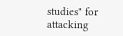studies" for attacking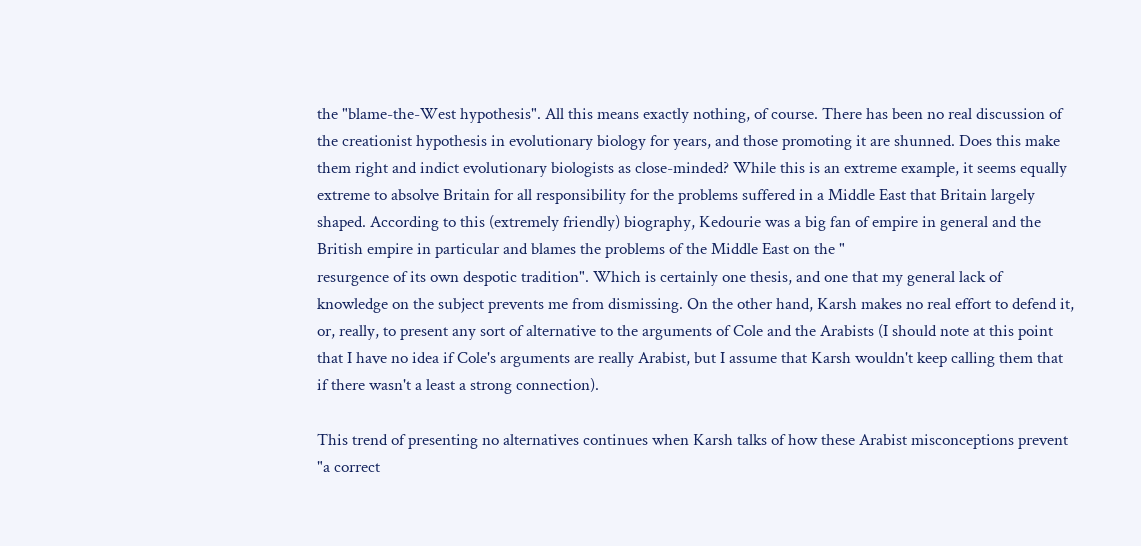the "blame-the-West hypothesis". All this means exactly nothing, of course. There has been no real discussion of the creationist hypothesis in evolutionary biology for years, and those promoting it are shunned. Does this make them right and indict evolutionary biologists as close-minded? While this is an extreme example, it seems equally extreme to absolve Britain for all responsibility for the problems suffered in a Middle East that Britain largely shaped. According to this (extremely friendly) biography, Kedourie was a big fan of empire in general and the British empire in particular and blames the problems of the Middle East on the "
resurgence of its own despotic tradition". Which is certainly one thesis, and one that my general lack of knowledge on the subject prevents me from dismissing. On the other hand, Karsh makes no real effort to defend it, or, really, to present any sort of alternative to the arguments of Cole and the Arabists (I should note at this point that I have no idea if Cole's arguments are really Arabist, but I assume that Karsh wouldn't keep calling them that if there wasn't a least a strong connection).

This trend of presenting no alternatives continues when Karsh talks of how these Arabist misconceptions prevent "a correct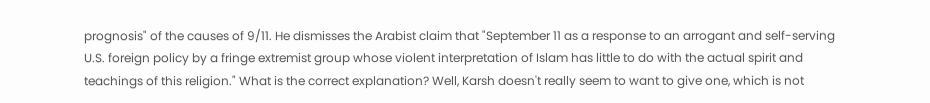prognosis" of the causes of 9/11. He dismisses the Arabist claim that "September 11 as a response to an arrogant and self-serving U.S. foreign policy by a fringe extremist group whose violent interpretation of Islam has little to do with the actual spirit and teachings of this religion." What is the correct explanation? Well, Karsh doesn't really seem to want to give one, which is not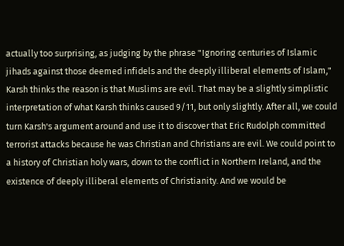actually too surprising, as judging by the phrase "Ignoring centuries of Islamic jihads against those deemed infidels and the deeply illiberal elements of Islam," Karsh thinks the reason is that Muslims are evil. That may be a slightly simplistic interpretation of what Karsh thinks caused 9/11, but only slightly. After all, we could turn Karsh's argument around and use it to discover that Eric Rudolph committed terrorist attacks because he was Christian and Christians are evil. We could point to a history of Christian holy wars, down to the conflict in Northern Ireland, and the existence of deeply illiberal elements of Christianity. And we would be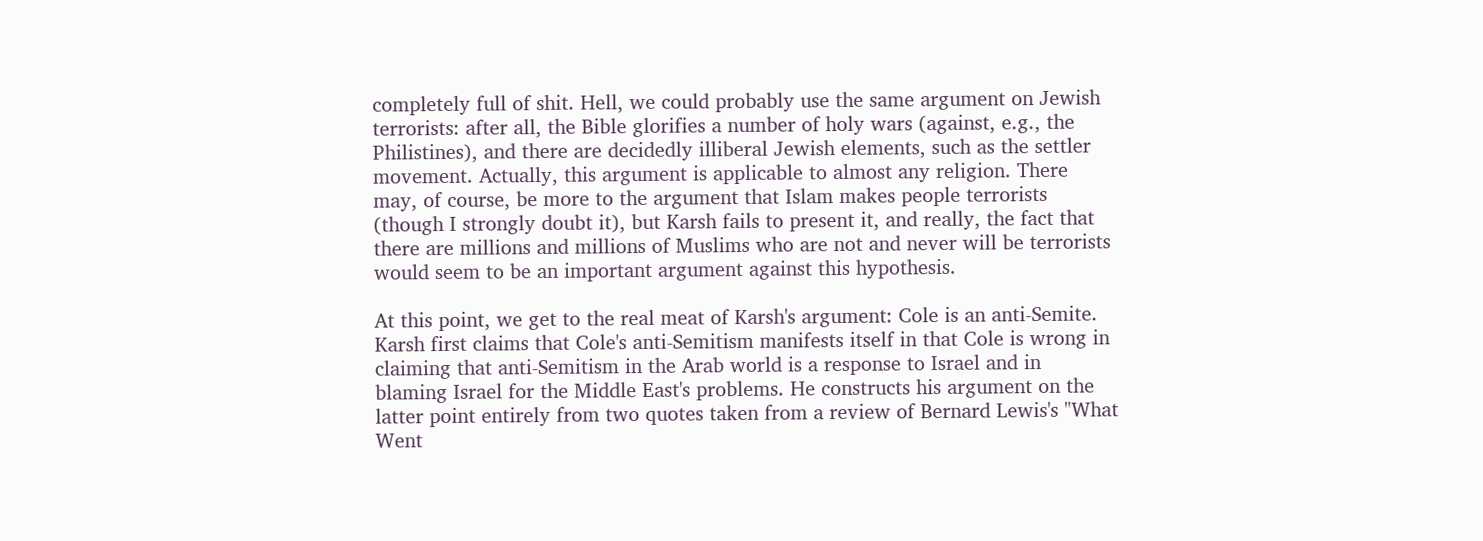completely full of shit. Hell, we could probably use the same argument on Jewish terrorists: after all, the Bible glorifies a number of holy wars (against, e.g., the Philistines), and there are decidedly illiberal Jewish elements, such as the settler movement. Actually, this argument is applicable to almost any religion. There may, of course, be more to the argument that Islam makes people terrorists (though I strongly doubt it), but Karsh fails to present it, and really, the fact that there are millions and millions of Muslims who are not and never will be terrorists would seem to be an important argument against this hypothesis.

At this point, we get to the real meat of Karsh's argument: Cole is an anti-Semite. Karsh first claims that Cole's anti-Semitism manifests itself in that Cole is wrong in claiming that anti-Semitism in the Arab world is a response to Israel and in blaming Israel for the Middle East's problems. He constructs his argument on the latter point entirely from two quotes taken from a review of Bernard Lewis's "What Went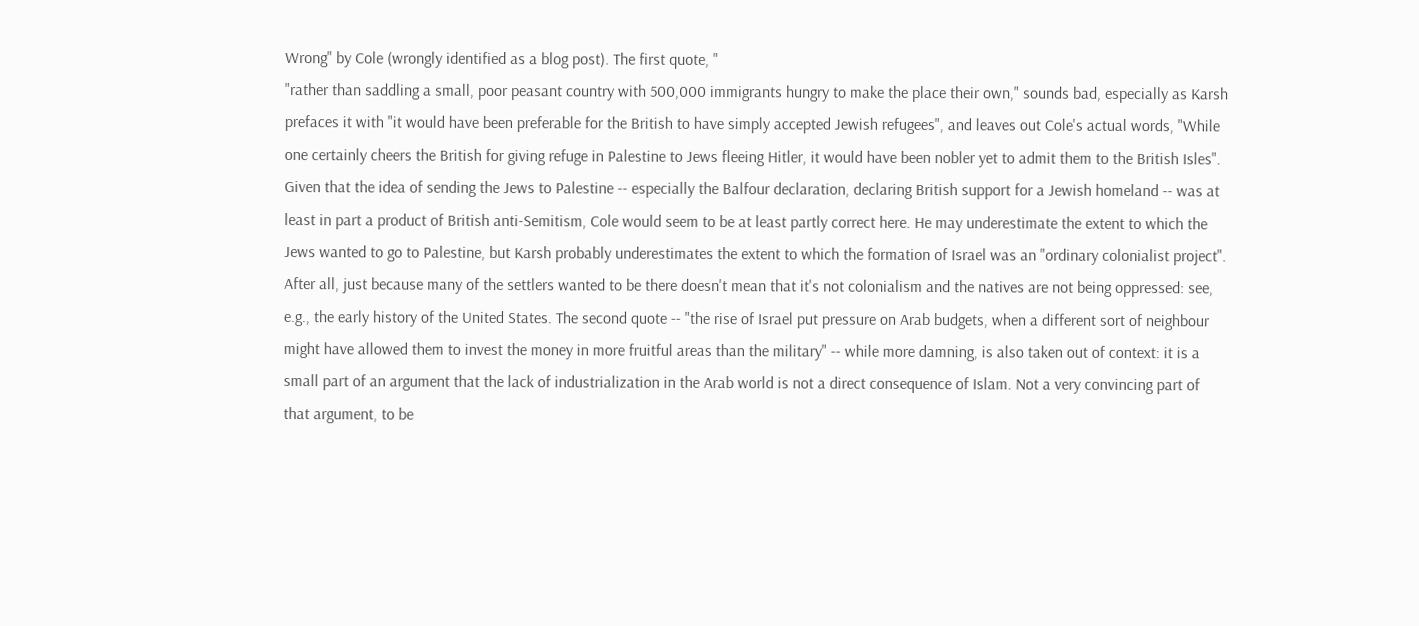Wrong" by Cole (wrongly identified as a blog post). The first quote, "
"rather than saddling a small, poor peasant country with 500,000 immigrants hungry to make the place their own," sounds bad, especially as Karsh prefaces it with "it would have been preferable for the British to have simply accepted Jewish refugees", and leaves out Cole's actual words, "While one certainly cheers the British for giving refuge in Palestine to Jews fleeing Hitler, it would have been nobler yet to admit them to the British Isles". Given that the idea of sending the Jews to Palestine -- especially the Balfour declaration, declaring British support for a Jewish homeland -- was at least in part a product of British anti-Semitism, Cole would seem to be at least partly correct here. He may underestimate the extent to which the Jews wanted to go to Palestine, but Karsh probably underestimates the extent to which the formation of Israel was an "ordinary colonialist project". After all, just because many of the settlers wanted to be there doesn't mean that it's not colonialism and the natives are not being oppressed: see, e.g., the early history of the United States. The second quote -- "the rise of Israel put pressure on Arab budgets, when a different sort of neighbour might have allowed them to invest the money in more fruitful areas than the military" -- while more damning, is also taken out of context: it is a small part of an argument that the lack of industrialization in the Arab world is not a direct consequence of Islam. Not a very convincing part of that argument, to be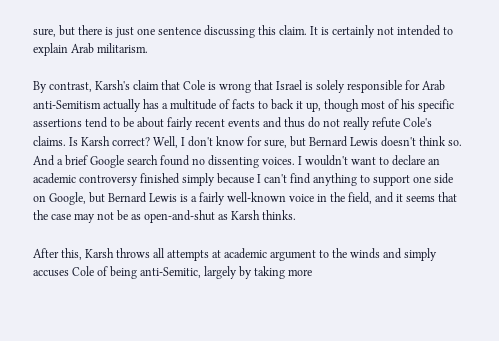sure, but there is just one sentence discussing this claim. It is certainly not intended to explain Arab militarism.

By contrast, Karsh's claim that Cole is wrong that Israel is solely responsible for Arab anti-Semitism actually has a multitude of facts to back it up, though most of his specific assertions tend to be about fairly recent events and thus do not really refute Cole's claims. Is Karsh correct? Well, I don't know for sure, but Bernard Lewis doesn't think so.
And a brief Google search found no dissenting voices. I wouldn't want to declare an academic controversy finished simply because I can't find anything to support one side on Google, but Bernard Lewis is a fairly well-known voice in the field, and it seems that the case may not be as open-and-shut as Karsh thinks.

After this, Karsh throws all attempts at academic argument to the winds and simply accuses Cole of being anti-Semitic, largely by taking more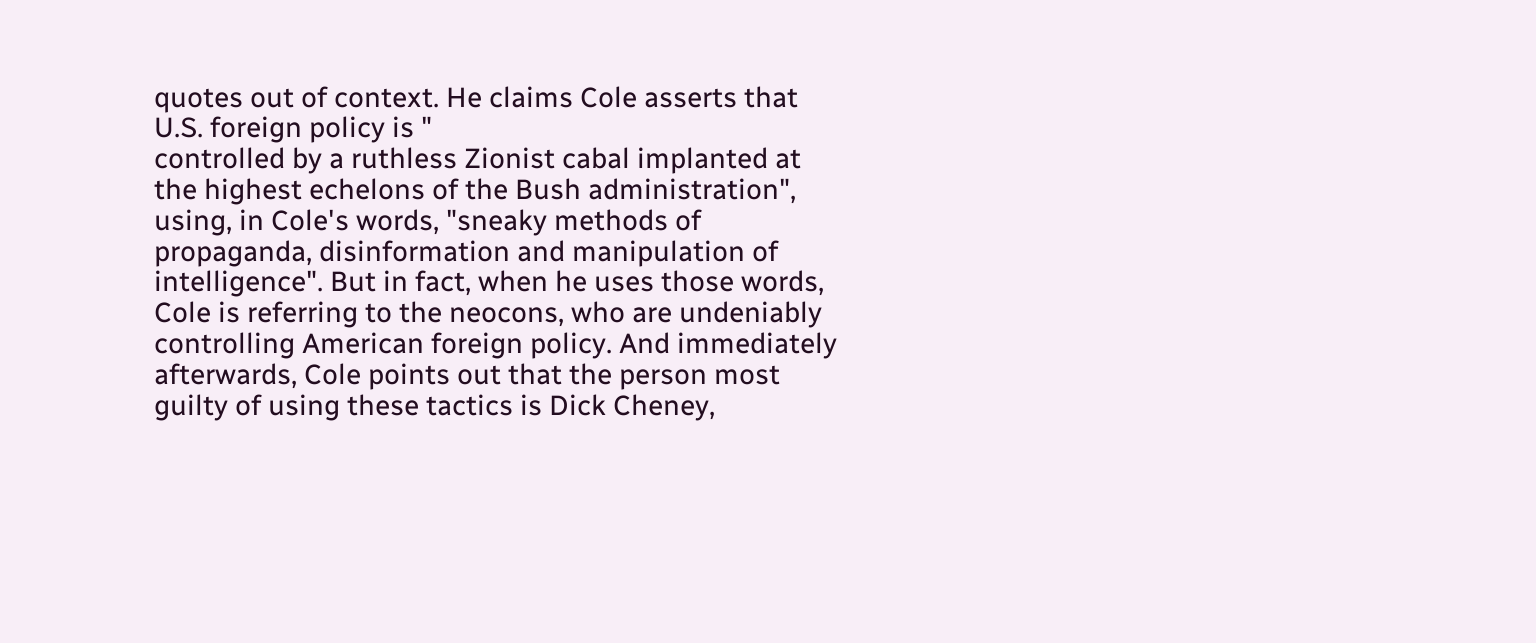quotes out of context. He claims Cole asserts that U.S. foreign policy is "
controlled by a ruthless Zionist cabal implanted at the highest echelons of the Bush administration", using, in Cole's words, "sneaky methods of propaganda, disinformation and manipulation of intelligence". But in fact, when he uses those words, Cole is referring to the neocons, who are undeniably controlling American foreign policy. And immediately afterwards, Cole points out that the person most guilty of using these tactics is Dick Cheney,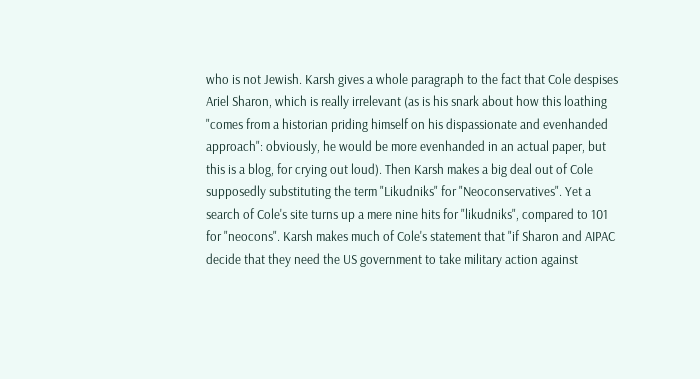who is not Jewish. Karsh gives a whole paragraph to the fact that Cole despises Ariel Sharon, which is really irrelevant (as is his snark about how this loathing "comes from a historian priding himself on his dispassionate and evenhanded approach": obviously, he would be more evenhanded in an actual paper, but this is a blog, for crying out loud). Then Karsh makes a big deal out of Cole supposedly substituting the term "Likudniks" for "Neoconservatives". Yet a search of Cole's site turns up a mere nine hits for "likudniks", compared to 101 for "neocons". Karsh makes much of Cole's statement that "if Sharon and AIPAC decide that they need the US government to take military action against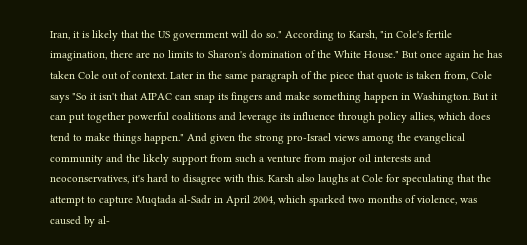Iran, it is likely that the US government will do so." According to Karsh, "in Cole's fertile imagination, there are no limits to Sharon's domination of the White House." But once again he has taken Cole out of context. Later in the same paragraph of the piece that quote is taken from, Cole says "So it isn't that AIPAC can snap its fingers and make something happen in Washington. But it can put together powerful coalitions and leverage its influence through policy allies, which does tend to make things happen." And given the strong pro-Israel views among the evangelical community and the likely support from such a venture from major oil interests and neoconservatives, it's hard to disagree with this. Karsh also laughs at Cole for speculating that the attempt to capture Muqtada al-Sadr in April 2004, which sparked two months of violence, was caused by al-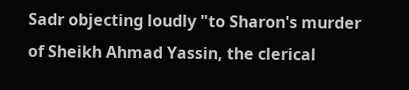Sadr objecting loudly "to Sharon's murder of Sheikh Ahmad Yassin, the clerical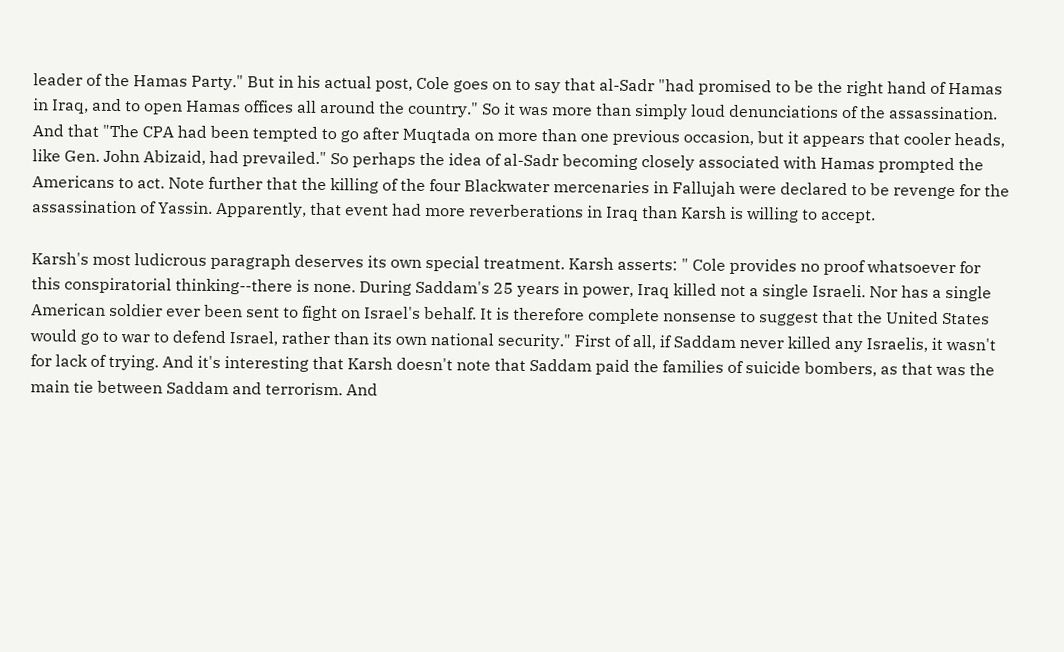leader of the Hamas Party." But in his actual post, Cole goes on to say that al-Sadr "had promised to be the right hand of Hamas in Iraq, and to open Hamas offices all around the country." So it was more than simply loud denunciations of the assassination. And that "The CPA had been tempted to go after Muqtada on more than one previous occasion, but it appears that cooler heads, like Gen. John Abizaid, had prevailed." So perhaps the idea of al-Sadr becoming closely associated with Hamas prompted the Americans to act. Note further that the killing of the four Blackwater mercenaries in Fallujah were declared to be revenge for the assassination of Yassin. Apparently, that event had more reverberations in Iraq than Karsh is willing to accept.

Karsh's most ludicrous paragraph deserves its own special treatment. Karsh asserts: " Cole provides no proof whatsoever for this conspiratorial thinking--there is none. During Saddam's 25 years in power, Iraq killed not a single Israeli. Nor has a single American soldier ever been sent to fight on Israel's behalf. It is therefore complete nonsense to suggest that the United States would go to war to defend Israel, rather than its own national security." First of all, if Saddam never killed any Israelis, it wasn't for lack of trying. And it's interesting that Karsh doesn't note that Saddam paid the families of suicide bombers, as that was the main tie between Saddam and terrorism. And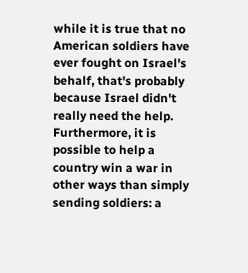while it is true that no American soldiers have ever fought on Israel's behalf, that's probably because Israel didn't really need the help. Furthermore, it is possible to help a country win a war in other ways than simply sending soldiers: a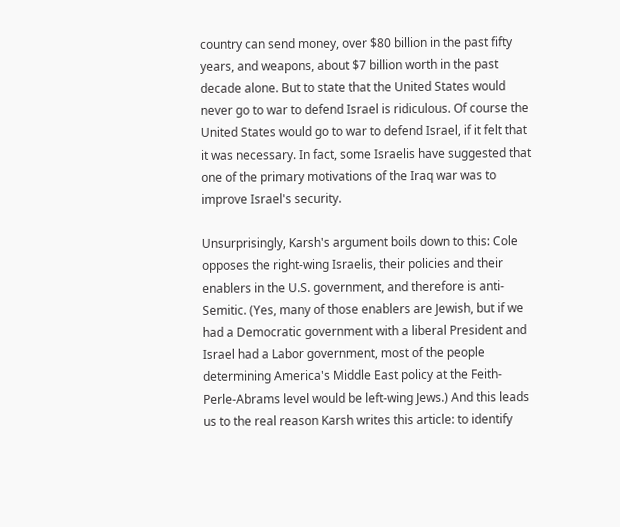country can send money, over $80 billion in the past fifty years, and weapons, about $7 billion worth in the past decade alone. But to state that the United States would never go to war to defend Israel is ridiculous. Of course the United States would go to war to defend Israel, if it felt that it was necessary. In fact, some Israelis have suggested that one of the primary motivations of the Iraq war was to improve Israel's security.

Unsurprisingly, Karsh's argument boils down to this: Cole opposes the right-wing Israelis, their policies and their enablers in the U.S. government, and therefore is anti-Semitic. (Yes, many of those enablers are Jewish, but if we had a Democratic government with a liberal President and Israel had a Labor government, most of the people determining America's Middle East policy at the Feith-Perle-Abrams level would be left-wing Jews.) And this leads us to the real reason Karsh writes this article: to identify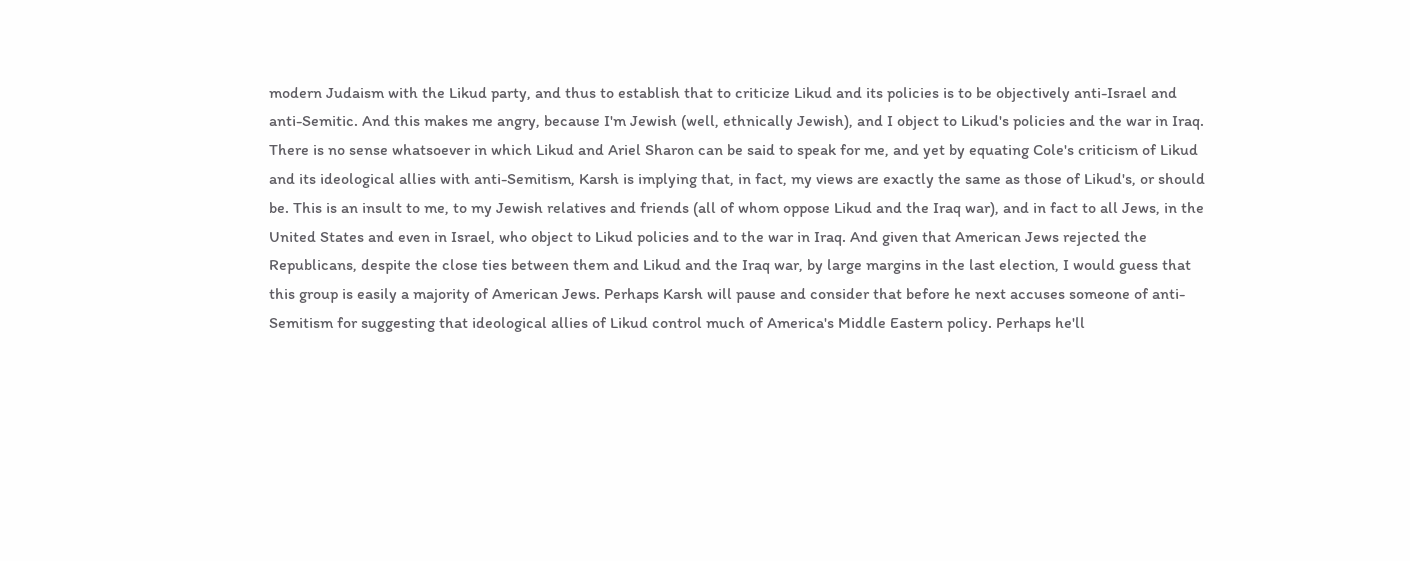modern Judaism with the Likud party, and thus to establish that to criticize Likud and its policies is to be objectively anti-Israel and anti-Semitic. And this makes me angry, because I'm Jewish (well, ethnically Jewish), and I object to Likud's policies and the war in Iraq. There is no sense whatsoever in which Likud and Ariel Sharon can be said to speak for me, and yet by equating Cole's criticism of Likud and its ideological allies with anti-Semitism, Karsh is implying that, in fact, my views are exactly the same as those of Likud's, or should be. This is an insult to me, to my Jewish relatives and friends (all of whom oppose Likud and the Iraq war), and in fact to all Jews, in the United States and even in Israel, who object to Likud policies and to the war in Iraq. And given that American Jews rejected the Republicans, despite the close ties between them and Likud and the Iraq war, by large margins in the last election, I would guess that this group is easily a majority of American Jews. Perhaps Karsh will pause and consider that before he next accuses someone of anti-Semitism for suggesting that ideological allies of Likud control much of America's Middle Eastern policy. Perhaps he'll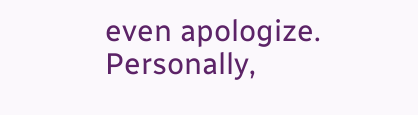even apologize. Personally,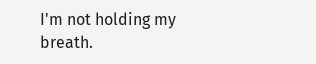I'm not holding my breath.